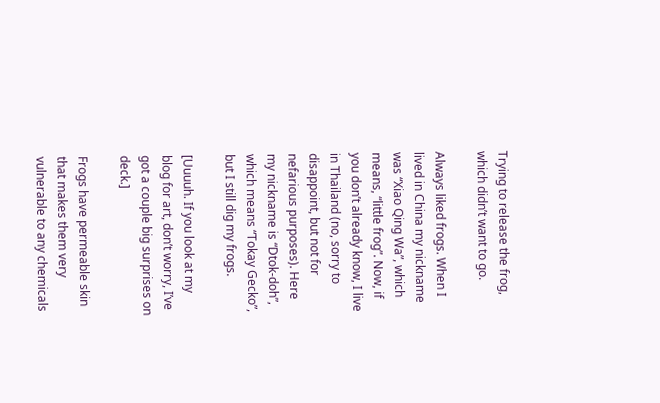Trying to release the frog, which didn’t want to go.

Always liked frogs. When I lived in China my nickname was “Xiao Qing Wa”, which means, “little frog”. Now, if you don’t already know, I live in Thailand (no, sorry to disappoint, but not for nefarious purposes). Here my nickname is “Dtok-doh”, which means “Tokay Gecko”, but I still dig my frogs.

[Uuuuh. If you look at my blog for art, don’t worry, I’ve got a couple big surprises on deck.]

Frogs have permeable skin that makes them very vulnerable to any chemicals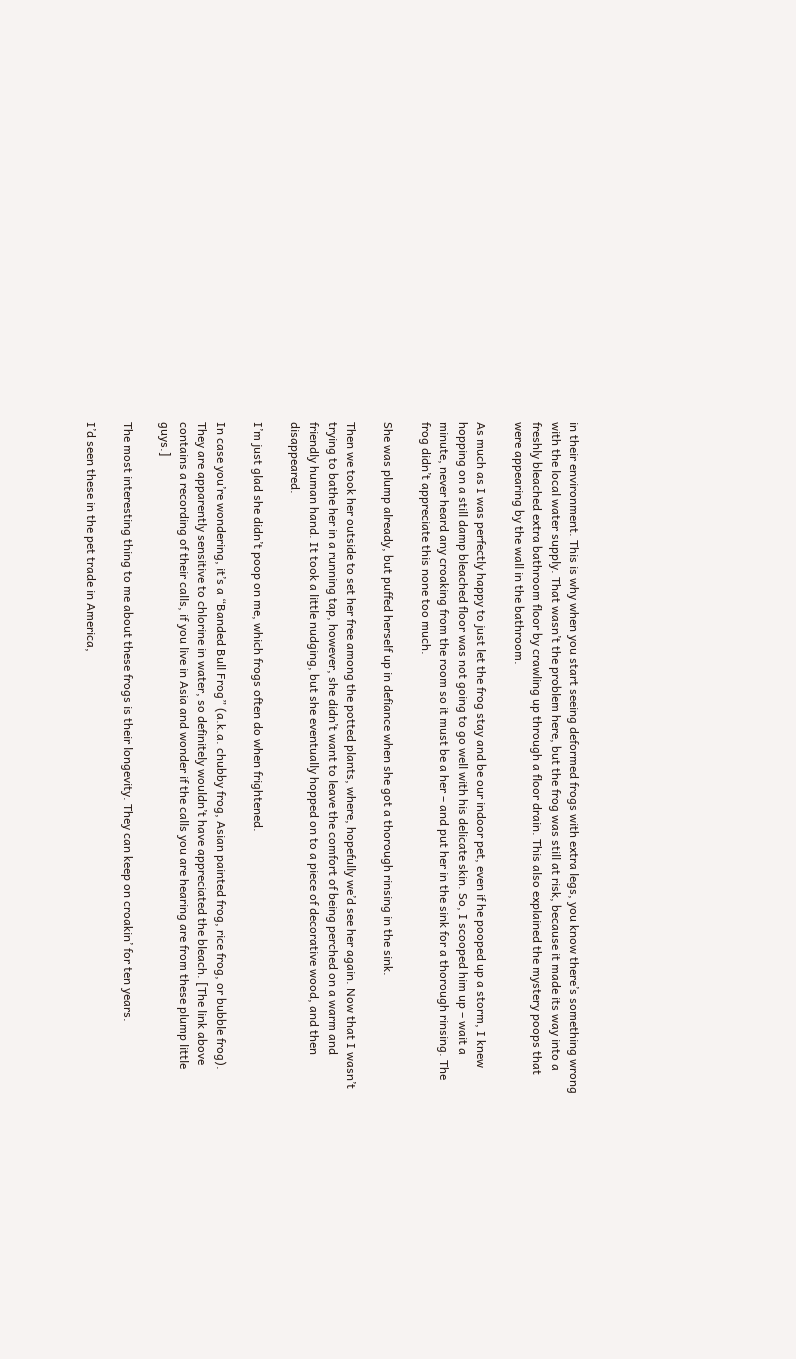in their environment. This is why when you start seeing deformed frogs with extra legs, you know there’s something wrong with the local water supply. That wasn’t the problem here, but the frog was still at risk, because it made its way into a freshly bleached extra bathroom floor by crawling up through a floor drain. This also explained the mystery poops that were appearing by the wall in the bathroom.

As much as I was perfectly happy to just let the frog stay and be our indoor pet, even if he pooped up a storm, I knew hopping on a still damp bleached floor was not going to go well with his delicate skin. So, I scooped him up – wait a minute, never heard any croaking from the room so it must be a her – and put her in the sink for a thorough rinsing. The frog didn’t appreciate this none too much.

She was plump already, but puffed herself up in defiance when she got a thorough rinsing in the sink.

Then we took her outside to set her free among the potted plants, where, hopefully we’d see her again. Now that I wasn’t trying to bathe her in a running tap, however, she didn’t want to leave the comfort of being perched on a warm and friendly human hand. It took a little nudging, but she eventually hopped on to a piece of decorative wood, and then disappeared.

I’m just glad she didn’t poop on me, which frogs often do when frightened.

In case you’re wondering, it’s a “Banded Bull Frog” (a.k.a. chubby frog, Asian painted frog, rice frog, or bubble frog). They are apparently sensitive to chlorine in water, so definitely wouldn’t have appreciated the bleach. [The link above contains a recording of their calls, if you live in Asia and wonder if the calls you are hearing are from these plump little guys.]

The most interesting thing to me about these frogs is their longevity. They can keep on croakin’ for ten years.

I’d seen these in the pet trade in America,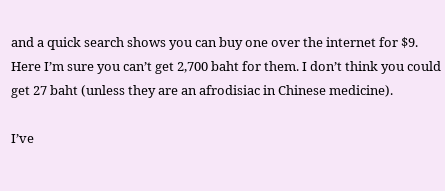and a quick search shows you can buy one over the internet for $9. Here I’m sure you can’t get 2,700 baht for them. I don’t think you could get 27 baht (unless they are an afrodisiac in Chinese medicine).

I’ve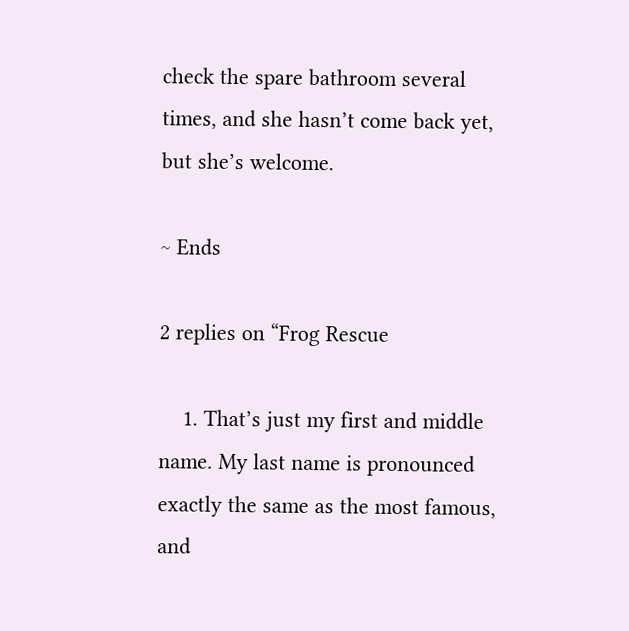check the spare bathroom several times, and she hasn’t come back yet, but she’s welcome.

~ Ends

2 replies on “Frog Rescue

    1. That’s just my first and middle name. My last name is pronounced exactly the same as the most famous, and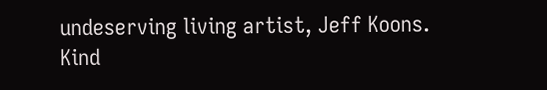undeserving living artist, Jeff Koons. Kind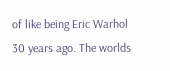of like being Eric Warhol 30 years ago. The worlds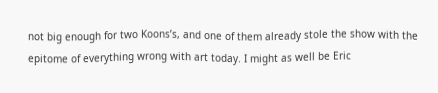not big enough for two Koons’s, and one of them already stole the show with the epitome of everything wrong with art today. I might as well be Eric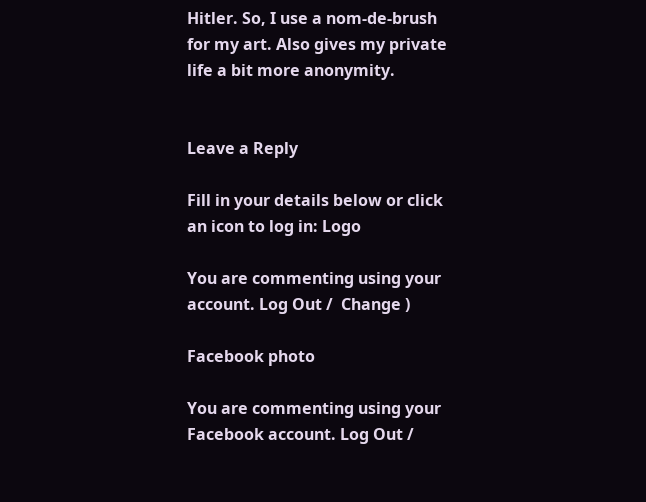Hitler. So, I use a nom-de-brush for my art. Also gives my private life a bit more anonymity.


Leave a Reply

Fill in your details below or click an icon to log in: Logo

You are commenting using your account. Log Out /  Change )

Facebook photo

You are commenting using your Facebook account. Log Out /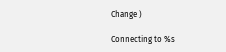Change )

Connecting to %s